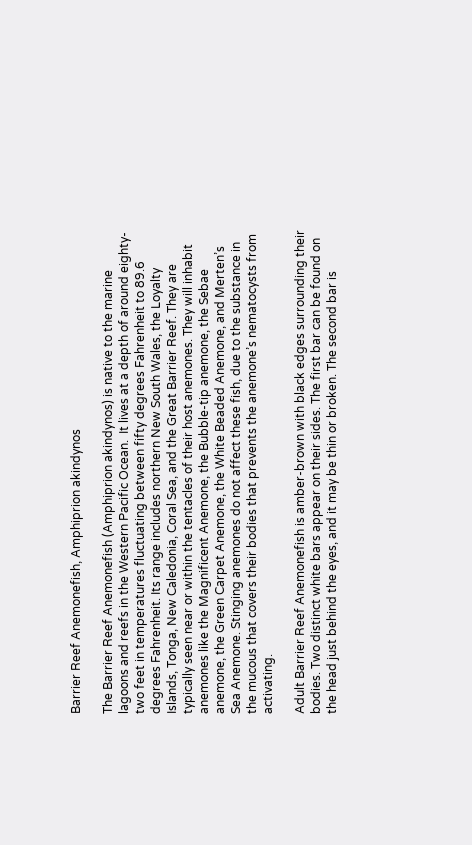Barrier Reef Anemonefish, Amphiprion akindynos

The Barrier Reef Anemonefish (Amphiprion akindynos) is native to the marine lagoons and reefs in the Western Pacific Ocean.  It lives at a depth of around eighty-two feet in temperatures fluctuating between fifty degrees Fahrenheit to 89.6 degrees Fahrenheit. Its range includes northern New South Wales, the Loyalty Islands, Tonga, New Caledonia, Coral Sea, and the Great Barrier Reef. They are typically seen near or within the tentacles of their host anemones. They will inhabit anemones like the Magnificent Anemone, the Bubble-tip anemone, the Sebae anemone, the Green Carpet Anemone, the White Beaded Anemone, and Merten’s Sea Anemone. Stinging anemones do not affect these fish, due to the substance in the mucous that covers their bodies that prevents the anemone’s nematocysts from activating.

Adult Barrier Reef Anemonefish is amber-brown with black edges surrounding their bodies. Two distinct white bars appear on their sides. The first bar can be found on the head just behind the eyes, and it may be thin or broken. The second bar is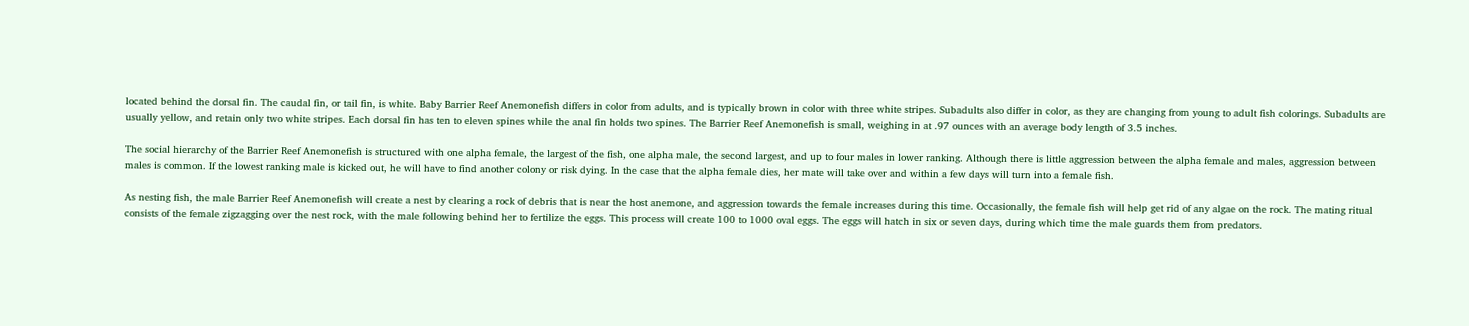located behind the dorsal fin. The caudal fin, or tail fin, is white. Baby Barrier Reef Anemonefish differs in color from adults, and is typically brown in color with three white stripes. Subadults also differ in color, as they are changing from young to adult fish colorings. Subadults are usually yellow, and retain only two white stripes. Each dorsal fin has ten to eleven spines while the anal fin holds two spines. The Barrier Reef Anemonefish is small, weighing in at .97 ounces with an average body length of 3.5 inches.

The social hierarchy of the Barrier Reef Anemonefish is structured with one alpha female, the largest of the fish, one alpha male, the second largest, and up to four males in lower ranking. Although there is little aggression between the alpha female and males, aggression between males is common. If the lowest ranking male is kicked out, he will have to find another colony or risk dying. In the case that the alpha female dies, her mate will take over and within a few days will turn into a female fish.

As nesting fish, the male Barrier Reef Anemonefish will create a nest by clearing a rock of debris that is near the host anemone, and aggression towards the female increases during this time. Occasionally, the female fish will help get rid of any algae on the rock. The mating ritual consists of the female zigzagging over the nest rock, with the male following behind her to fertilize the eggs. This process will create 100 to 1000 oval eggs. The eggs will hatch in six or seven days, during which time the male guards them from predators.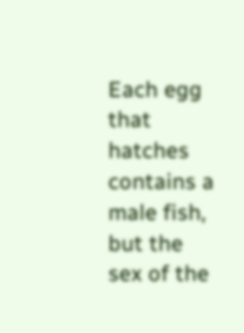Each egg that hatches contains a male fish, but the sex of the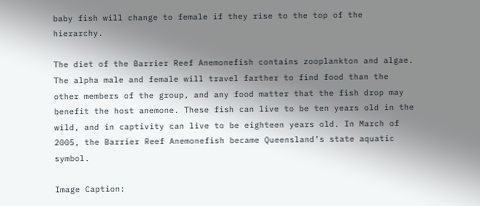baby fish will change to female if they rise to the top of the hierarchy.

The diet of the Barrier Reef Anemonefish contains zooplankton and algae. The alpha male and female will travel farther to find food than the other members of the group, and any food matter that the fish drop may benefit the host anemone. These fish can live to be ten years old in the wild, and in captivity can live to be eighteen years old. In March of 2005, the Barrier Reef Anemonefish became Queensland’s state aquatic symbol.

Image Caption: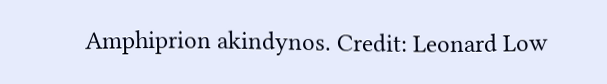Amphiprion akindynos. Credit: Leonard Low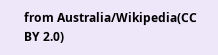from Australia/Wikipedia(CC BY 2.0)